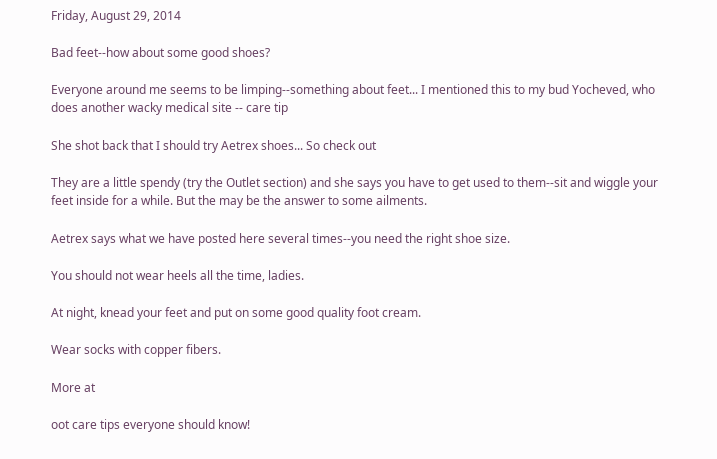Friday, August 29, 2014

Bad feet--how about some good shoes?

Everyone around me seems to be limping--something about feet... I mentioned this to my bud Yocheved, who does another wacky medical site -- care tip

She shot back that I should try Aetrex shoes... So check out

They are a little spendy (try the Outlet section) and she says you have to get used to them--sit and wiggle your feet inside for a while. But the may be the answer to some ailments.

Aetrex says what we have posted here several times--you need the right shoe size.

You should not wear heels all the time, ladies.

At night, knead your feet and put on some good quality foot cream.

Wear socks with copper fibers.

More at

oot care tips everyone should know!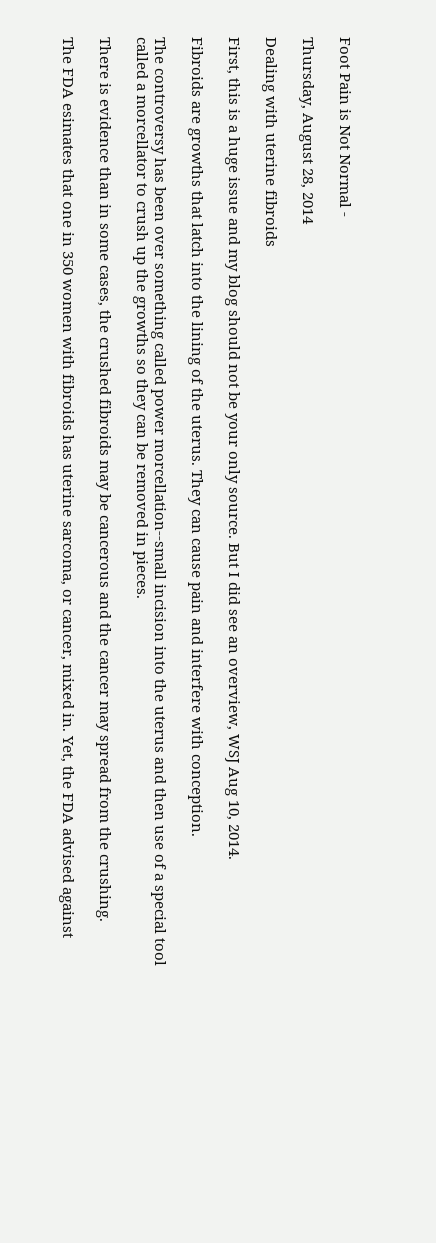Foot Pain is Not Normal -

Thursday, August 28, 2014

Dealing with uterine fibroids

First, this is a huge issue and my blog should not be your only source. But I did see an overview, WSJ Aug 10, 2014.

Fibroids are growths that latch into the lining of the uterus. They can cause pain and interfere with conception.

The controversy has been over something called power morcellation--small incision into the uterus and then use of a special tool called a morcellator to crush up the growths so they can be removed in pieces.

There is evidence than in some cases, the crushed fibroids may be cancerous and the cancer may spread from the crushing.

The FDA esimates that one in 350 women with fibroids has uterine sarcoma, or cancer, mixed in. Yet, the FDA advised against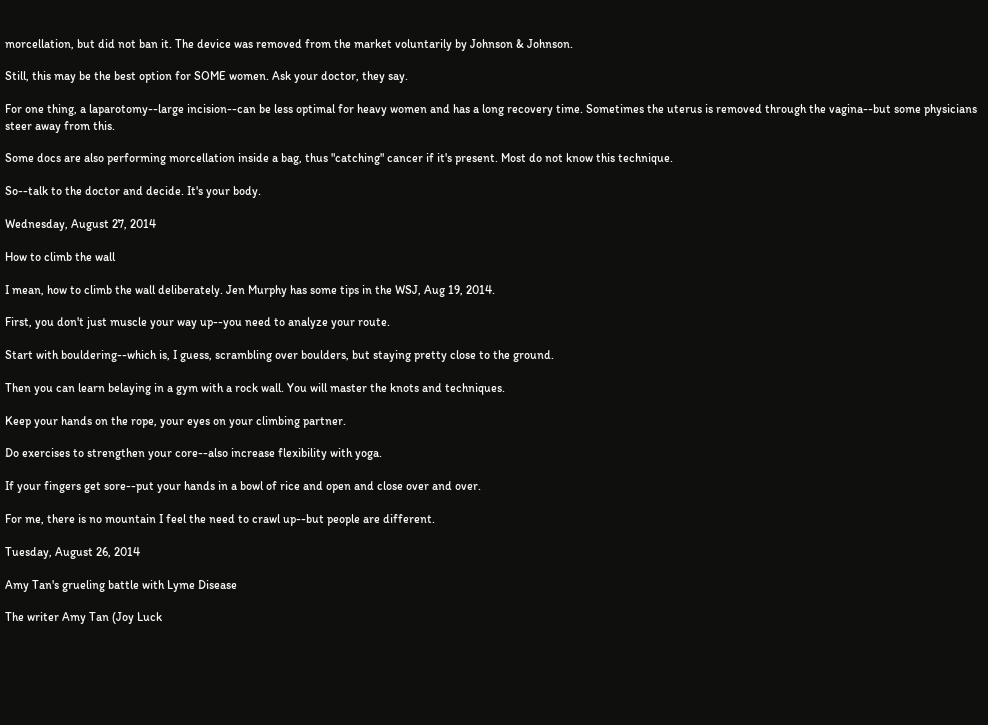morcellation, but did not ban it. The device was removed from the market voluntarily by Johnson & Johnson.

Still, this may be the best option for SOME women. Ask your doctor, they say.

For one thing, a laparotomy--large incision--can be less optimal for heavy women and has a long recovery time. Sometimes the uterus is removed through the vagina--but some physicians steer away from this.

Some docs are also performing morcellation inside a bag, thus "catching" cancer if it's present. Most do not know this technique.

So--talk to the doctor and decide. It's your body.

Wednesday, August 27, 2014

How to climb the wall

I mean, how to climb the wall deliberately. Jen Murphy has some tips in the WSJ, Aug 19, 2014.

First, you don't just muscle your way up--you need to analyze your route.

Start with bouldering--which is, I guess, scrambling over boulders, but staying pretty close to the ground.

Then you can learn belaying in a gym with a rock wall. You will master the knots and techniques.

Keep your hands on the rope, your eyes on your climbing partner.

Do exercises to strengthen your core--also increase flexibility with yoga.

If your fingers get sore--put your hands in a bowl of rice and open and close over and over.

For me, there is no mountain I feel the need to crawl up--but people are different.

Tuesday, August 26, 2014

Amy Tan's grueling battle with Lyme Disease

The writer Amy Tan (Joy Luck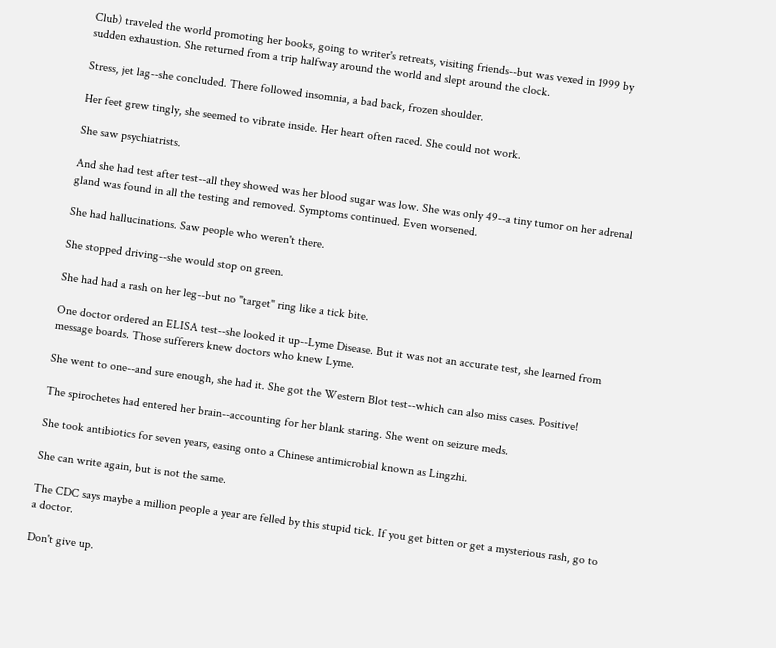Club) traveled the world promoting her books, going to writer's retreats, visiting friends--but was vexed in 1999 by sudden exhaustion. She returned from a trip halfway around the world and slept around the clock.

Stress, jet lag--she concluded. There followed insomnia, a bad back, frozen shoulder.

Her feet grew tingly, she seemed to vibrate inside. Her heart often raced. She could not work.

She saw psychiatrists.

And she had test after test--all they showed was her blood sugar was low. She was only 49--a tiny tumor on her adrenal gland was found in all the testing and removed. Symptoms continued. Even worsened.

She had hallucinations. Saw people who weren't there.

She stopped driving--she would stop on green.

She had had a rash on her leg--but no "target" ring like a tick bite.

One doctor ordered an ELISA test--she looked it up--Lyme Disease. But it was not an accurate test, she learned from message boards. Those sufferers knew doctors who knew Lyme.

She went to one--and sure enough, she had it. She got the Western Blot test--which can also miss cases. Positive!

The spirochetes had entered her brain--accounting for her blank staring. She went on seizure meds.

She took antibiotics for seven years, easing onto a Chinese antimicrobial known as Lingzhi.

She can write again, but is not the same.

The CDC says maybe a million people a year are felled by this stupid tick. If you get bitten or get a mysterious rash, go to a doctor.

Don't give up.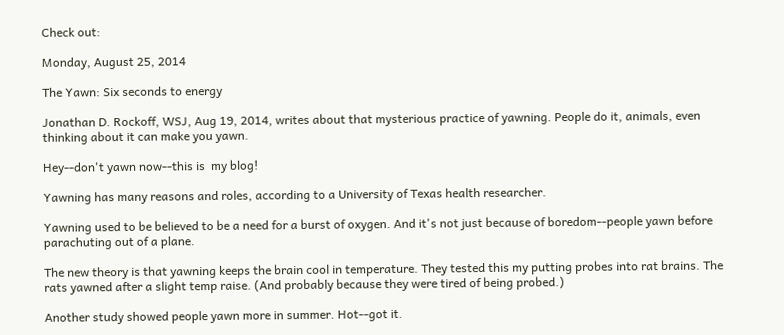Check out:

Monday, August 25, 2014

The Yawn: Six seconds to energy

Jonathan D. Rockoff, WSJ, Aug 19, 2014, writes about that mysterious practice of yawning. People do it, animals, even thinking about it can make you yawn.

Hey--don't yawn now--this is  my blog!

Yawning has many reasons and roles, according to a University of Texas health researcher.

Yawning used to be believed to be a need for a burst of oxygen. And it's not just because of boredom--people yawn before parachuting out of a plane.

The new theory is that yawning keeps the brain cool in temperature. They tested this my putting probes into rat brains. The rats yawned after a slight temp raise. (And probably because they were tired of being probed.)

Another study showed people yawn more in summer. Hot--got it.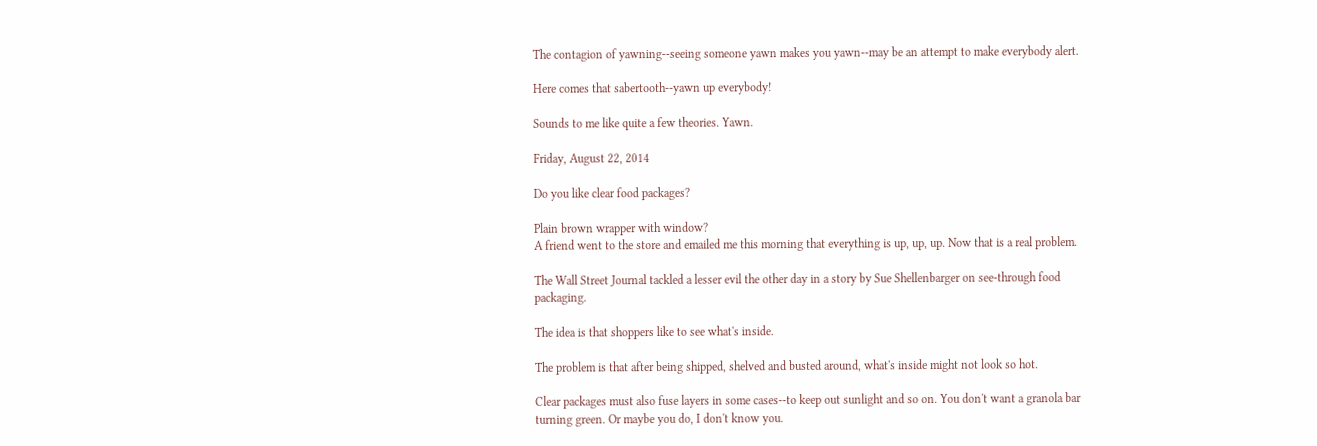The contagion of yawning--seeing someone yawn makes you yawn--may be an attempt to make everybody alert.

Here comes that sabertooth--yawn up everybody!

Sounds to me like quite a few theories. Yawn.

Friday, August 22, 2014

Do you like clear food packages?

Plain brown wrapper with window?
A friend went to the store and emailed me this morning that everything is up, up, up. Now that is a real problem.

The Wall Street Journal tackled a lesser evil the other day in a story by Sue Shellenbarger on see-through food packaging.

The idea is that shoppers like to see what's inside.

The problem is that after being shipped, shelved and busted around, what's inside might not look so hot.

Clear packages must also fuse layers in some cases--to keep out sunlight and so on. You don't want a granola bar turning green. Or maybe you do, I don't know you.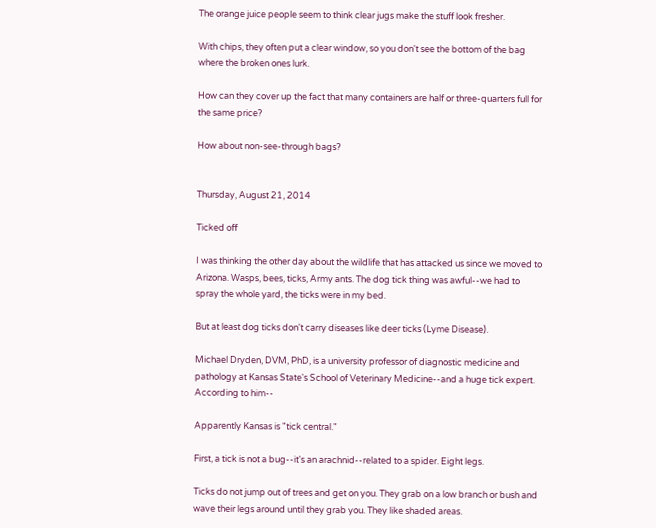The orange juice people seem to think clear jugs make the stuff look fresher.

With chips, they often put a clear window, so you don't see the bottom of the bag where the broken ones lurk.

How can they cover up the fact that many containers are half or three-quarters full for the same price?

How about non-see-through bags?


Thursday, August 21, 2014

Ticked off

I was thinking the other day about the wildlife that has attacked us since we moved to Arizona. Wasps, bees, ticks, Army ants. The dog tick thing was awful--we had to spray the whole yard, the ticks were in my bed.

But at least dog ticks don't carry diseases like deer ticks (Lyme Disease).

Michael Dryden, DVM, PhD, is a university professor of diagnostic medicine and pathology at Kansas State's School of Veterinary Medicine--and a huge tick expert. According to him--

Apparently Kansas is "tick central."

First, a tick is not a bug--it's an arachnid--related to a spider. Eight legs.

Ticks do not jump out of trees and get on you. They grab on a low branch or bush and wave their legs around until they grab you. They like shaded areas.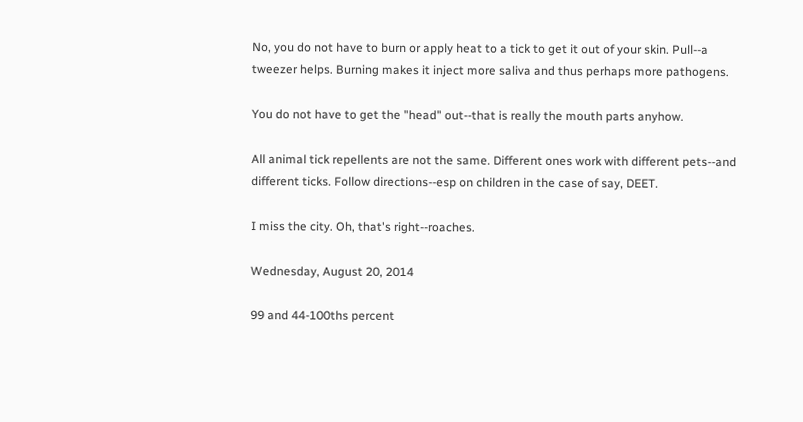No, you do not have to burn or apply heat to a tick to get it out of your skin. Pull--a tweezer helps. Burning makes it inject more saliva and thus perhaps more pathogens.

You do not have to get the "head" out--that is really the mouth parts anyhow.

All animal tick repellents are not the same. Different ones work with different pets--and different ticks. Follow directions--esp on children in the case of say, DEET.

I miss the city. Oh, that's right--roaches.

Wednesday, August 20, 2014

99 and 44-100ths percent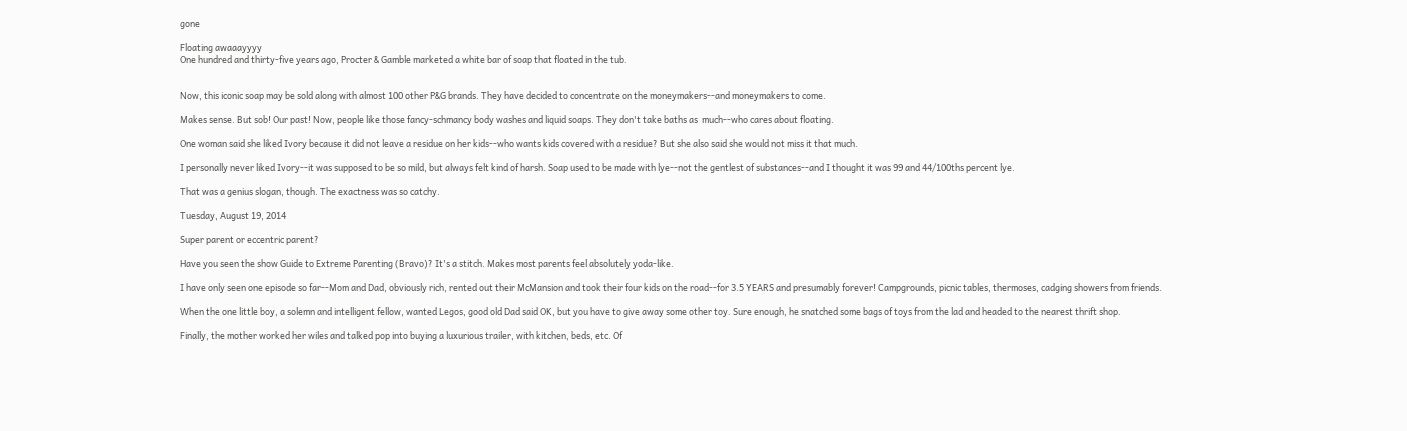gone

Floating awaaayyyy
One hundred and thirty-five years ago, Procter & Gamble marketed a white bar of soap that floated in the tub.


Now, this iconic soap may be sold along with almost 100 other P&G brands. They have decided to concentrate on the moneymakers--and moneymakers to come.

Makes sense. But sob! Our past! Now, people like those fancy-schmancy body washes and liquid soaps. They don't take baths as  much--who cares about floating.

One woman said she liked Ivory because it did not leave a residue on her kids--who wants kids covered with a residue? But she also said she would not miss it that much.

I personally never liked Ivory--it was supposed to be so mild, but always felt kind of harsh. Soap used to be made with lye--not the gentlest of substances--and I thought it was 99 and 44/100ths percent lye.

That was a genius slogan, though. The exactness was so catchy.

Tuesday, August 19, 2014

Super parent or eccentric parent?

Have you seen the show Guide to Extreme Parenting (Bravo)? It's a stitch. Makes most parents feel absolutely yoda-like.

I have only seen one episode so far--Mom and Dad, obviously rich, rented out their McMansion and took their four kids on the road--for 3.5 YEARS and presumably forever! Campgrounds, picnic tables, thermoses, cadging showers from friends.

When the one little boy, a solemn and intelligent fellow, wanted Legos, good old Dad said OK, but you have to give away some other toy. Sure enough, he snatched some bags of toys from the lad and headed to the nearest thrift shop.

Finally, the mother worked her wiles and talked pop into buying a luxurious trailer, with kitchen, beds, etc. Of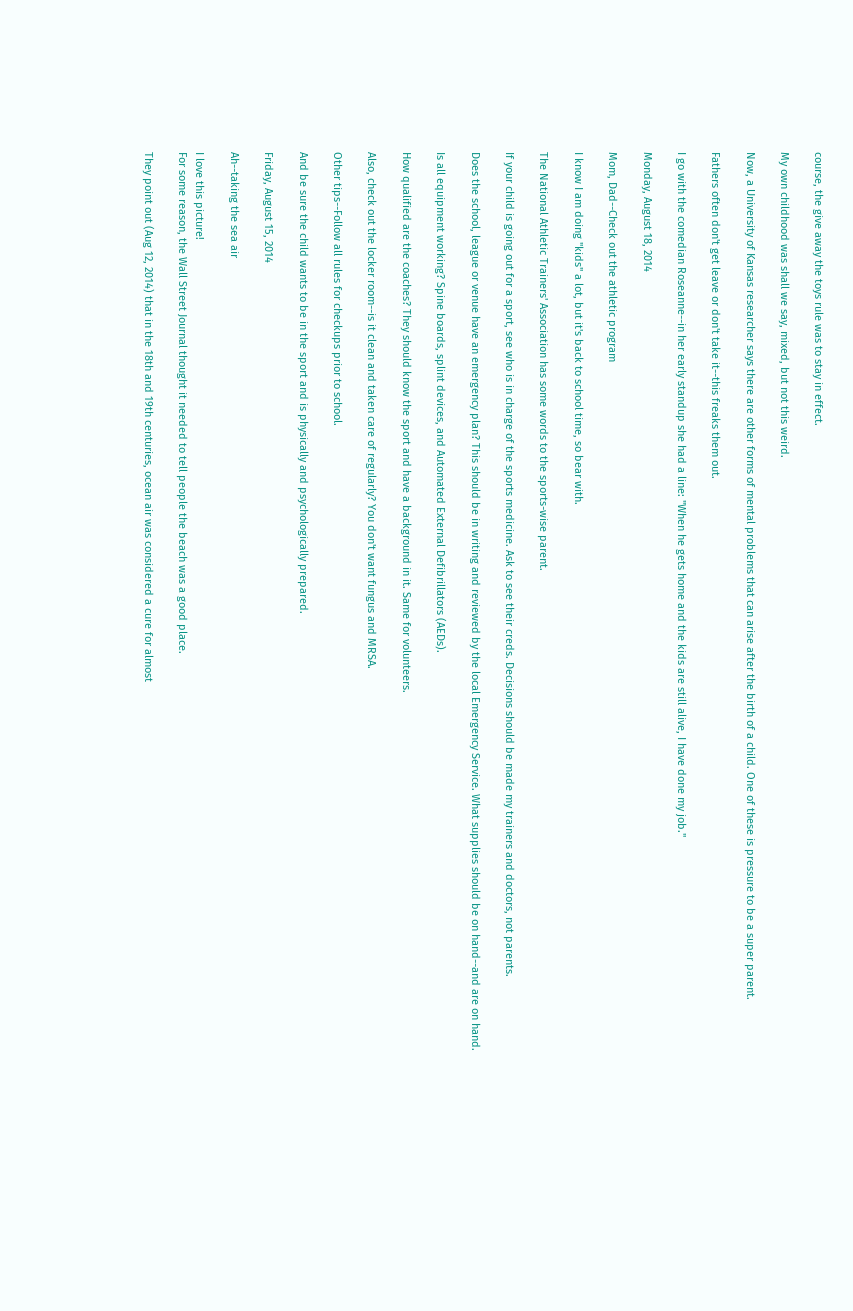course, the give away the toys rule was to stay in effect.

My own childhood was shall we say, mixed, but not this weird.

Now, a University of Kansas researcher says there are other forms of mental problems that can arise after the birth of a child. One of these is pressure to be a super parent.

Fathers often don't get leave or don't take it--this freaks them out.

I go with the comedian Roseanne--in her early standup she had a line: "When he gets home and the kids are still alive, I have done my job."

Monday, August 18, 2014

Mom, Dad--Check out the athletic program

I know I am doing "kids" a lot, but it's back to school time, so bear with.

The National Athletic Trainers' Association has some words to the sports-wise parent.

If your child is going out for a sport, see who is in charge of the sports medicine. Ask to see their creds. Decisions should be made my trainers and doctors, not parents.

Does the school, league or venue have an emergency plan? This should be in writing and reviewed by the local Emergency Service. What supplies should be on hand--and are on hand.

Is all equipment working? Spine boards, splint devices, and Automated External Defibrillators (AEDs).

How qualified are the coaches? They should know the sport and have a background in it. Same for volunteers.

Also, check out the locker room--is it clean and taken care of regularly? You don't want fungus and MRSA.

Other tips--Follow all rules for checkups prior to school.

And be sure the child wants to be in the sport and is physically and psychologically prepared.

Friday, August 15, 2014

Ah--taking the sea air

I love this picture!
For some reason, the Wall Street Journal thought it needed to tell people the beach was a good place.

They point out (Aug 12, 2014) that in the 18th and 19th centuries, ocean air was considered a cure for almost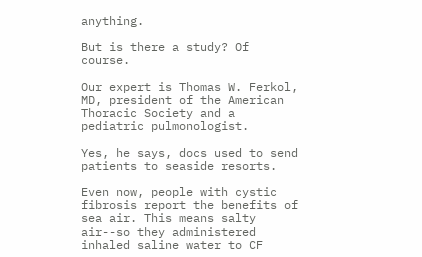anything.

But is there a study? Of course.

Our expert is Thomas W. Ferkol, MD, president of the American Thoracic Society and a pediatric pulmonologist.

Yes, he says, docs used to send patients to seaside resorts.

Even now, people with cystic fibrosis report the benefits of sea air. This means salty air--so they administered inhaled saline water to CF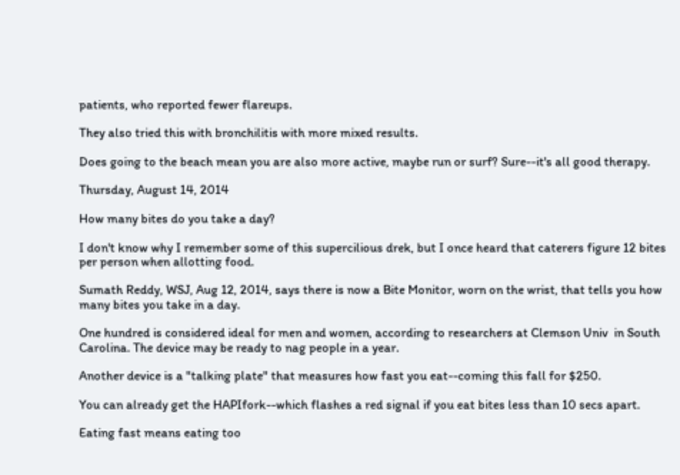patients, who reported fewer flareups.

They also tried this with bronchilitis with more mixed results.

Does going to the beach mean you are also more active, maybe run or surf? Sure--it's all good therapy.

Thursday, August 14, 2014

How many bites do you take a day?

I don't know why I remember some of this supercilious drek, but I once heard that caterers figure 12 bites per person when allotting food.

Sumath Reddy, WSJ, Aug 12, 2014, says there is now a Bite Monitor, worn on the wrist, that tells you how many bites you take in a day.

One hundred is considered ideal for men and women, according to researchers at Clemson Univ  in South Carolina. The device may be ready to nag people in a year.

Another device is a "talking plate" that measures how fast you eat--coming this fall for $250.

You can already get the HAPIfork--which flashes a red signal if you eat bites less than 10 secs apart.

Eating fast means eating too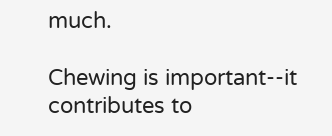much.

Chewing is important--it contributes to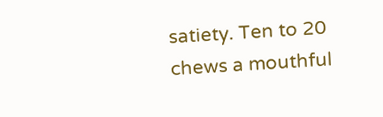satiety. Ten to 20 chews a mouthful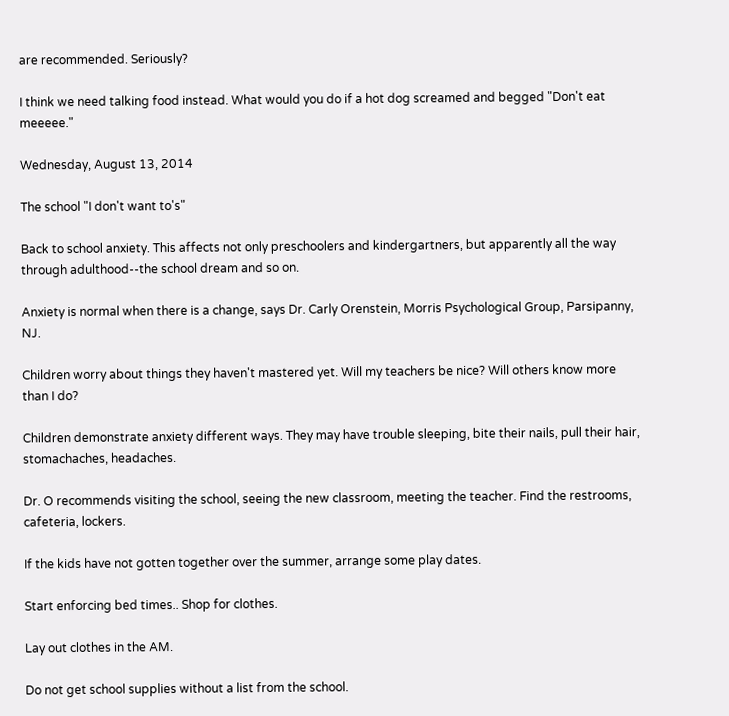are recommended. Seriously?

I think we need talking food instead. What would you do if a hot dog screamed and begged "Don't eat meeeee."

Wednesday, August 13, 2014

The school "I don't want to's"

Back to school anxiety. This affects not only preschoolers and kindergartners, but apparently all the way through adulthood--the school dream and so on.

Anxiety is normal when there is a change, says Dr. Carly Orenstein, Morris Psychological Group, Parsipanny, NJ.

Children worry about things they haven't mastered yet. Will my teachers be nice? Will others know more than I do?

Children demonstrate anxiety different ways. They may have trouble sleeping, bite their nails, pull their hair, stomachaches, headaches.

Dr. O recommends visiting the school, seeing the new classroom, meeting the teacher. Find the restrooms, cafeteria, lockers.

If the kids have not gotten together over the summer, arrange some play dates.

Start enforcing bed times.. Shop for clothes.

Lay out clothes in the AM.

Do not get school supplies without a list from the school.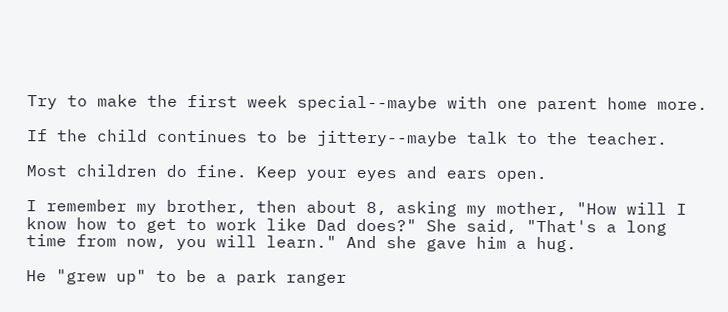Try to make the first week special--maybe with one parent home more.

If the child continues to be jittery--maybe talk to the teacher.

Most children do fine. Keep your eyes and ears open.

I remember my brother, then about 8, asking my mother, "How will I know how to get to work like Dad does?" She said, "That's a long time from now, you will learn." And she gave him a hug.

He "grew up" to be a park ranger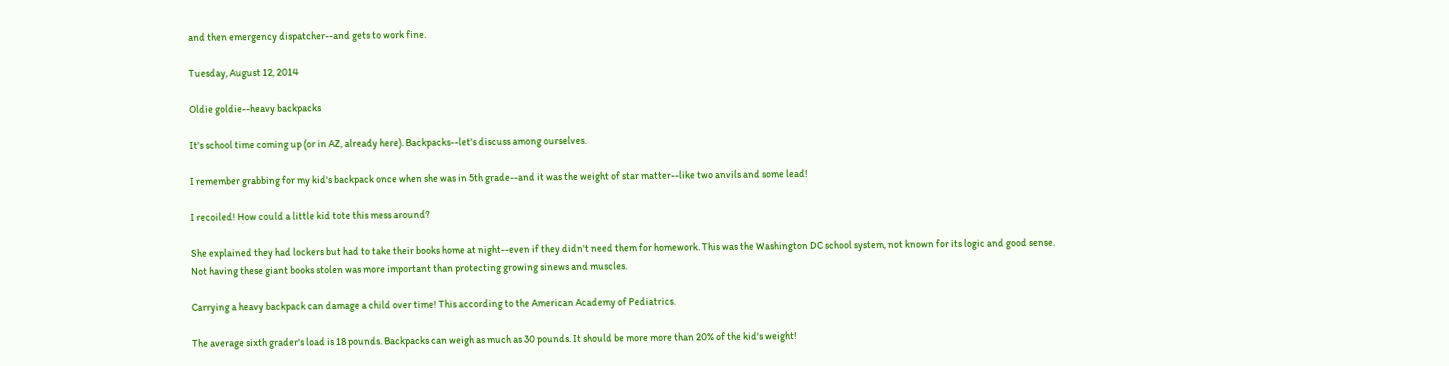and then emergency dispatcher--and gets to work fine.

Tuesday, August 12, 2014

Oldie goldie--heavy backpacks

It's school time coming up (or in AZ, already here). Backpacks--let's discuss among ourselves.

I remember grabbing for my kid's backpack once when she was in 5th grade--and it was the weight of star matter--like two anvils and some lead!

I recoiled! How could a little kid tote this mess around?

She explained they had lockers but had to take their books home at night--even if they didn't need them for homework. This was the Washington DC school system, not known for its logic and good sense. Not having these giant books stolen was more important than protecting growing sinews and muscles.

Carrying a heavy backpack can damage a child over time! This according to the American Academy of Pediatrics.

The average sixth grader's load is 18 pounds. Backpacks can weigh as much as 30 pounds. It should be more more than 20% of the kid's weight!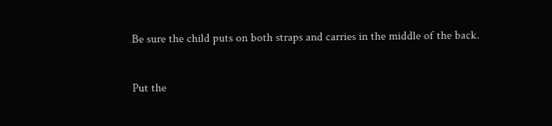Be sure the child puts on both straps and carries in the middle of the back.

Put the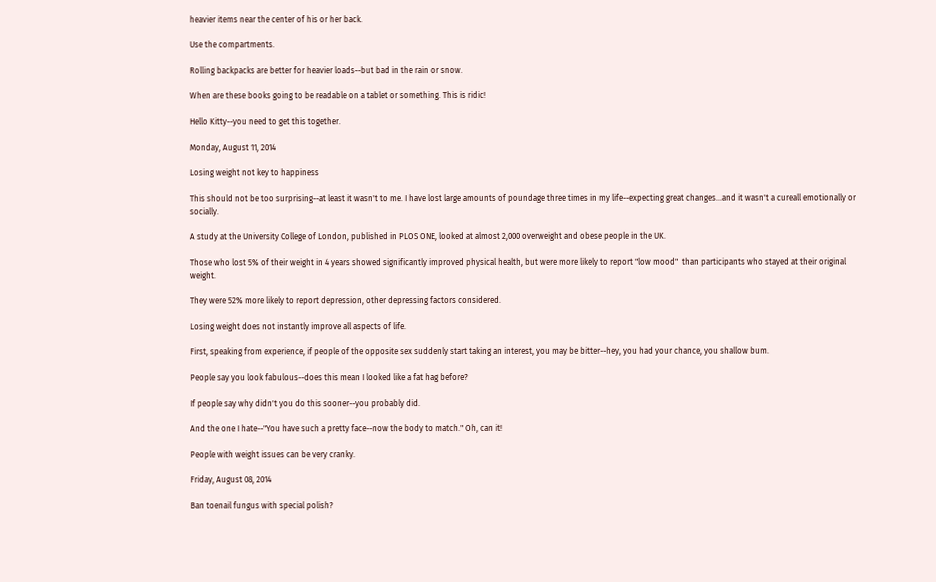heavier items near the center of his or her back.

Use the compartments.

Rolling backpacks are better for heavier loads--but bad in the rain or snow.

When are these books going to be readable on a tablet or something. This is ridic!

Hello Kitty--you need to get this together.

Monday, August 11, 2014

Losing weight not key to happiness

This should not be too surprising--at least it wasn't to me. I have lost large amounts of poundage three times in my life--expecting great changes...and it wasn't a cureall emotionally or socially.

A study at the University College of London, published in PLOS ONE, looked at almost 2,000 overweight and obese people in the UK.

Those who lost 5% of their weight in 4 years showed significantly improved physical health, but were more likely to report "low mood"  than participants who stayed at their original weight.

They were 52% more likely to report depression, other depressing factors considered.

Losing weight does not instantly improve all aspects of life.

First, speaking from experience, if people of the opposite sex suddenly start taking an interest, you may be bitter--hey, you had your chance, you shallow bum.

People say you look fabulous--does this mean I looked like a fat hag before?

If people say why didn't you do this sooner--you probably did.

And the one I hate--"You have such a pretty face--now the body to match." Oh, can it!

People with weight issues can be very cranky.

Friday, August 08, 2014

Ban toenail fungus with special polish?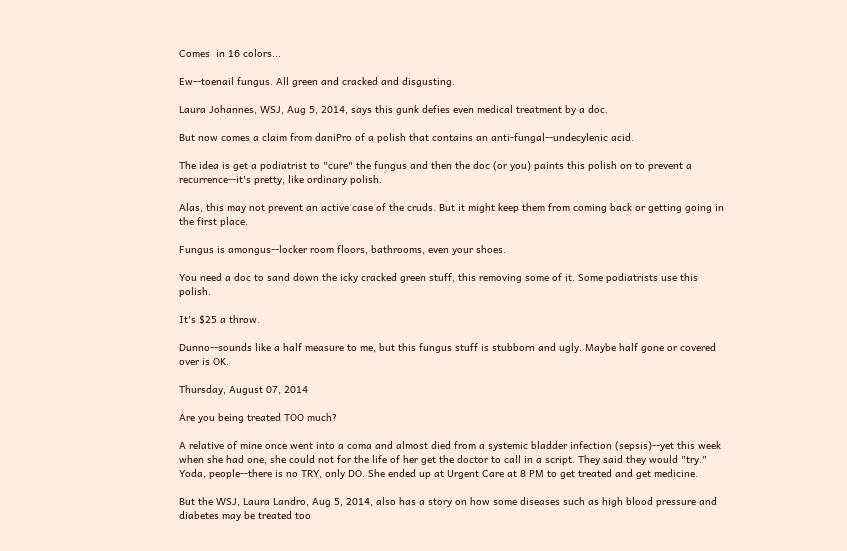Comes  in 16 colors...

Ew--toenail fungus. All green and cracked and disgusting.

Laura Johannes, WSJ, Aug 5, 2014, says this gunk defies even medical treatment by a doc.

But now comes a claim from daniPro of a polish that contains an anti-fungal--undecylenic acid.

The idea is get a podiatrist to "cure" the fungus and then the doc (or you) paints this polish on to prevent a recurrence--it's pretty, like ordinary polish.

Alas, this may not prevent an active case of the cruds. But it might keep them from coming back or getting going in the first place.

Fungus is amongus--locker room floors, bathrooms, even your shoes.

You need a doc to sand down the icky cracked green stuff, this removing some of it. Some podiatrists use this polish.

It's $25 a throw.

Dunno--sounds like a half measure to me, but this fungus stuff is stubborn and ugly. Maybe half gone or covered over is OK.

Thursday, August 07, 2014

Are you being treated TOO much?

A relative of mine once went into a coma and almost died from a systemic bladder infection (sepsis)--yet this week when she had one, she could not for the life of her get the doctor to call in a script. They said they would "try." Yoda, people--there is no TRY, only DO. She ended up at Urgent Care at 8 PM to get treated and get medicine.

But the WSJ, Laura Landro, Aug 5, 2014, also has a story on how some diseases such as high blood pressure and diabetes may be treated too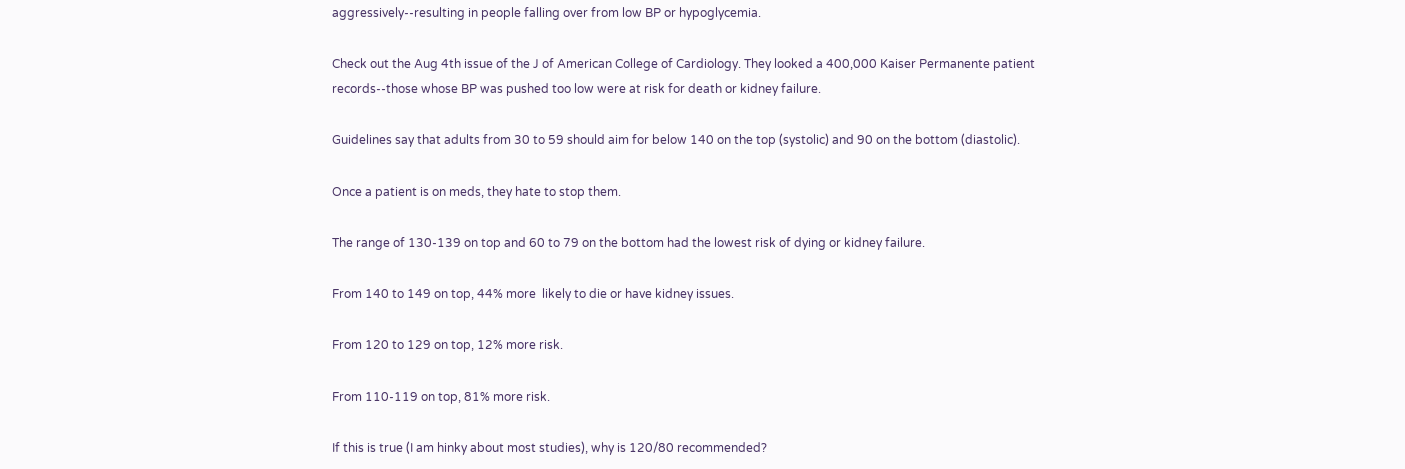aggressively--resulting in people falling over from low BP or hypoglycemia.

Check out the Aug 4th issue of the J of American College of Cardiology. They looked a 400,000 Kaiser Permanente patient records--those whose BP was pushed too low were at risk for death or kidney failure.

Guidelines say that adults from 30 to 59 should aim for below 140 on the top (systolic) and 90 on the bottom (diastolic).

Once a patient is on meds, they hate to stop them.

The range of 130-139 on top and 60 to 79 on the bottom had the lowest risk of dying or kidney failure.

From 140 to 149 on top, 44% more  likely to die or have kidney issues.

From 120 to 129 on top, 12% more risk.

From 110-119 on top, 81% more risk.

If this is true (I am hinky about most studies), why is 120/80 recommended?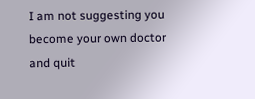I am not suggesting you become your own doctor and quit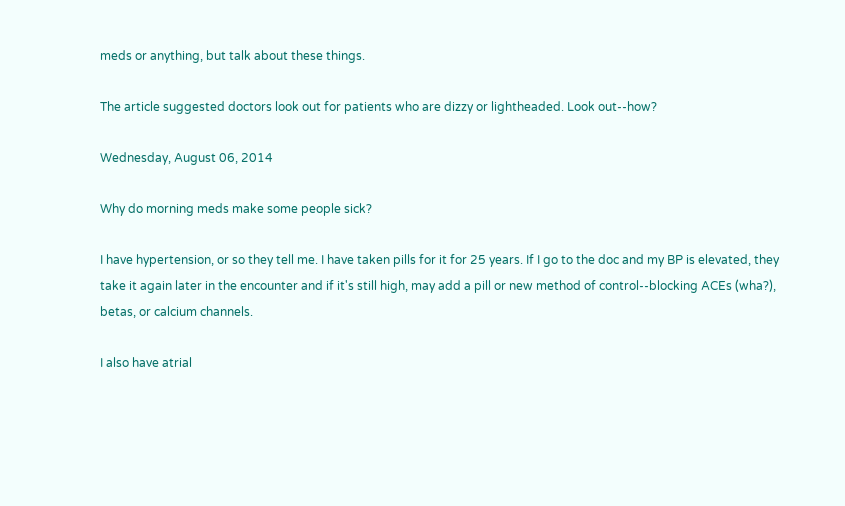meds or anything, but talk about these things.

The article suggested doctors look out for patients who are dizzy or lightheaded. Look out--how?

Wednesday, August 06, 2014

Why do morning meds make some people sick?

I have hypertension, or so they tell me. I have taken pills for it for 25 years. If I go to the doc and my BP is elevated, they take it again later in the encounter and if it's still high, may add a pill or new method of control--blocking ACEs (wha?), betas, or calcium channels.

I also have atrial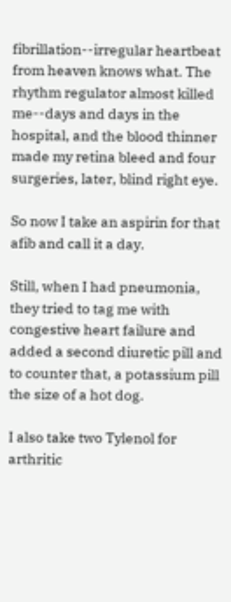fibrillation--irregular heartbeat from heaven knows what. The rhythm regulator almost killed me--days and days in the hospital, and the blood thinner made my retina bleed and four surgeries, later, blind right eye.

So now I take an aspirin for that afib and call it a day.

Still, when I had pneumonia, they tried to tag me with congestive heart failure and added a second diuretic pill and to counter that, a potassium pill the size of a hot dog.

I also take two Tylenol for arthritic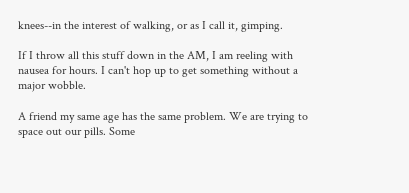knees--in the interest of walking, or as I call it, gimping.

If I throw all this stuff down in the AM, I am reeling with nausea for hours. I can't hop up to get something without a major wobble.

A friend my same age has the same problem. We are trying to space out our pills. Some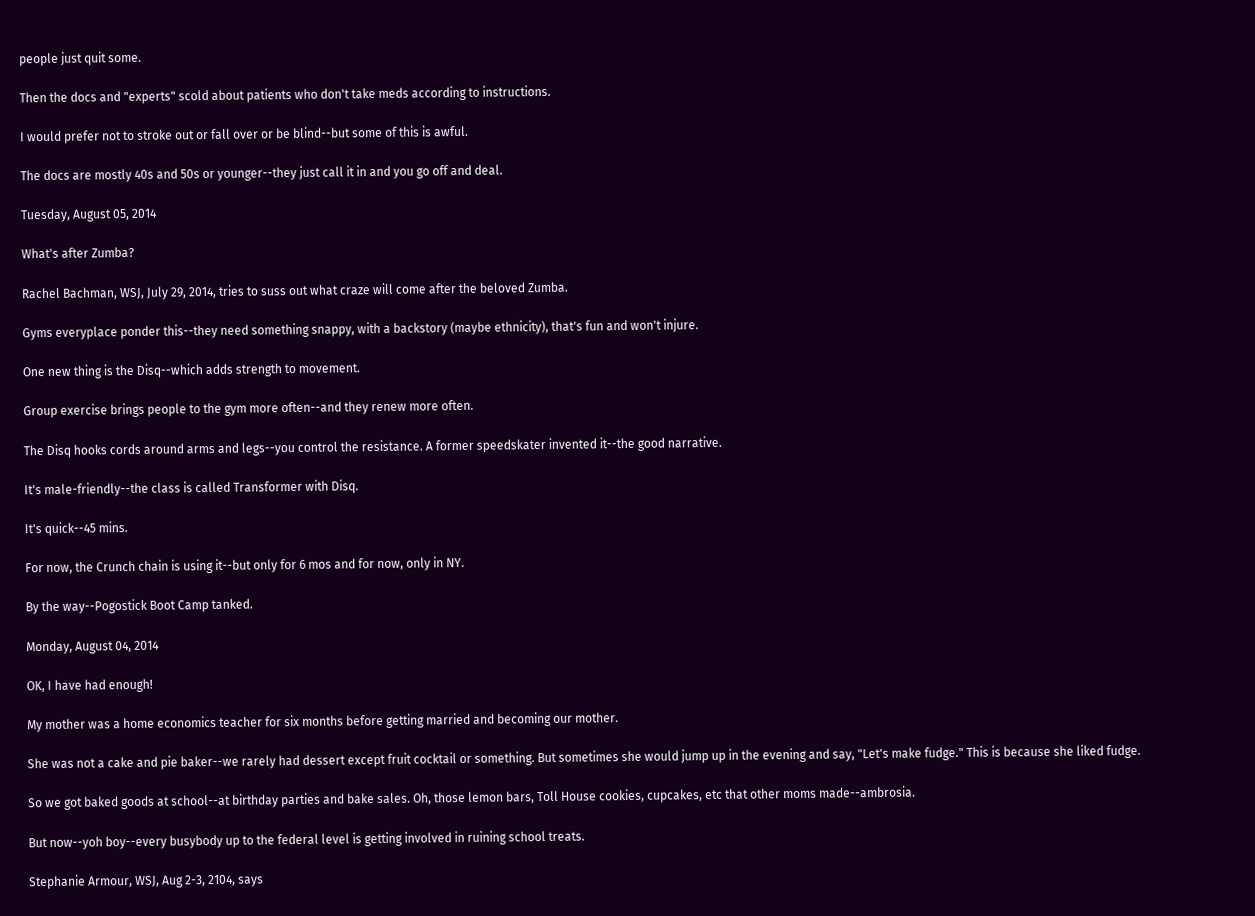people just quit some.

Then the docs and "experts" scold about patients who don't take meds according to instructions.

I would prefer not to stroke out or fall over or be blind--but some of this is awful.

The docs are mostly 40s and 50s or younger--they just call it in and you go off and deal.

Tuesday, August 05, 2014

What's after Zumba?

Rachel Bachman, WSJ, July 29, 2014, tries to suss out what craze will come after the beloved Zumba.

Gyms everyplace ponder this--they need something snappy, with a backstory (maybe ethnicity), that's fun and won't injure.

One new thing is the Disq--which adds strength to movement.

Group exercise brings people to the gym more often--and they renew more often.

The Disq hooks cords around arms and legs--you control the resistance. A former speedskater invented it--the good narrative.

It's male-friendly--the class is called Transformer with Disq.

It's quick--45 mins.

For now, the Crunch chain is using it--but only for 6 mos and for now, only in NY.

By the way--Pogostick Boot Camp tanked.

Monday, August 04, 2014

OK, I have had enough!

My mother was a home economics teacher for six months before getting married and becoming our mother.

She was not a cake and pie baker--we rarely had dessert except fruit cocktail or something. But sometimes she would jump up in the evening and say, "Let's make fudge." This is because she liked fudge.

So we got baked goods at school--at birthday parties and bake sales. Oh, those lemon bars, Toll House cookies, cupcakes, etc that other moms made--ambrosia.

But now--yoh boy--every busybody up to the federal level is getting involved in ruining school treats.

Stephanie Armour, WSJ, Aug 2-3, 2104, says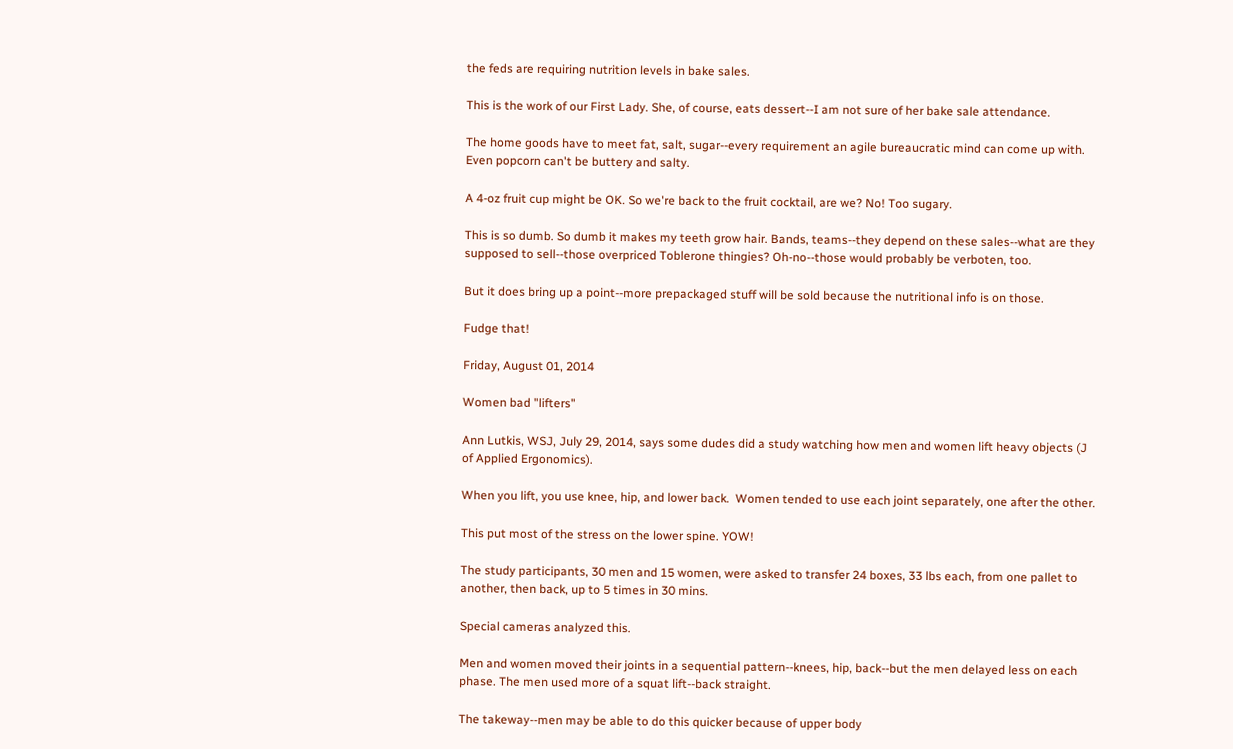the feds are requiring nutrition levels in bake sales.

This is the work of our First Lady. She, of course, eats dessert--I am not sure of her bake sale attendance.

The home goods have to meet fat, salt, sugar--every requirement an agile bureaucratic mind can come up with. Even popcorn can't be buttery and salty.

A 4-oz fruit cup might be OK. So we're back to the fruit cocktail, are we? No! Too sugary.

This is so dumb. So dumb it makes my teeth grow hair. Bands, teams--they depend on these sales--what are they supposed to sell--those overpriced Toblerone thingies? Oh-no--those would probably be verboten, too.

But it does bring up a point--more prepackaged stuff will be sold because the nutritional info is on those.

Fudge that!

Friday, August 01, 2014

Women bad "lifters"

Ann Lutkis, WSJ, July 29, 2014, says some dudes did a study watching how men and women lift heavy objects (J of Applied Ergonomics).

When you lift, you use knee, hip, and lower back.  Women tended to use each joint separately, one after the other.

This put most of the stress on the lower spine. YOW!

The study participants, 30 men and 15 women, were asked to transfer 24 boxes, 33 lbs each, from one pallet to another, then back, up to 5 times in 30 mins.

Special cameras analyzed this.

Men and women moved their joints in a sequential pattern--knees, hip, back--but the men delayed less on each phase. The men used more of a squat lift--back straight.

The takeway--men may be able to do this quicker because of upper body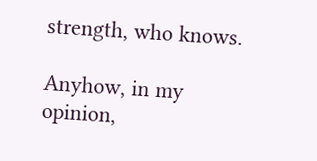strength, who knows.

Anyhow, in my opinion,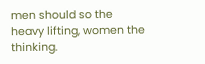men should so the heavy lifting, women the thinking.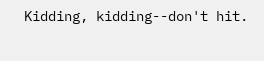Kidding, kidding--don't hit.